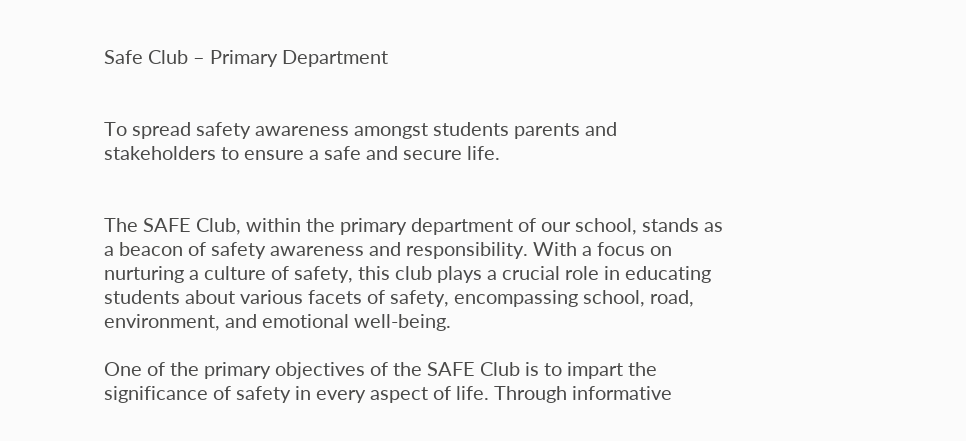Safe Club – Primary Department


To spread safety awareness amongst students parents and stakeholders to ensure a safe and secure life.


The SAFE Club, within the primary department of our school, stands as a beacon of safety awareness and responsibility. With a focus on nurturing a culture of safety, this club plays a crucial role in educating students about various facets of safety, encompassing school, road, environment, and emotional well-being.

One of the primary objectives of the SAFE Club is to impart the significance of safety in every aspect of life. Through informative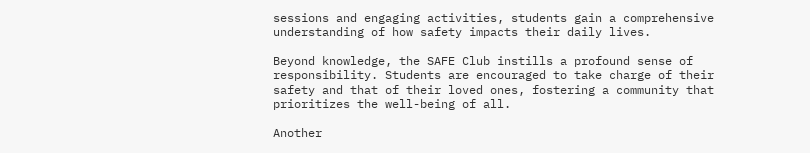sessions and engaging activities, students gain a comprehensive understanding of how safety impacts their daily lives.

Beyond knowledge, the SAFE Club instills a profound sense of responsibility. Students are encouraged to take charge of their safety and that of their loved ones, fostering a community that prioritizes the well-being of all.

Another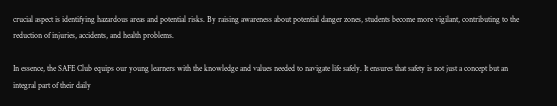crucial aspect is identifying hazardous areas and potential risks. By raising awareness about potential danger zones, students become more vigilant, contributing to the reduction of injuries, accidents, and health problems.

In essence, the SAFE Club equips our young learners with the knowledge and values needed to navigate life safely. It ensures that safety is not just a concept but an integral part of their daily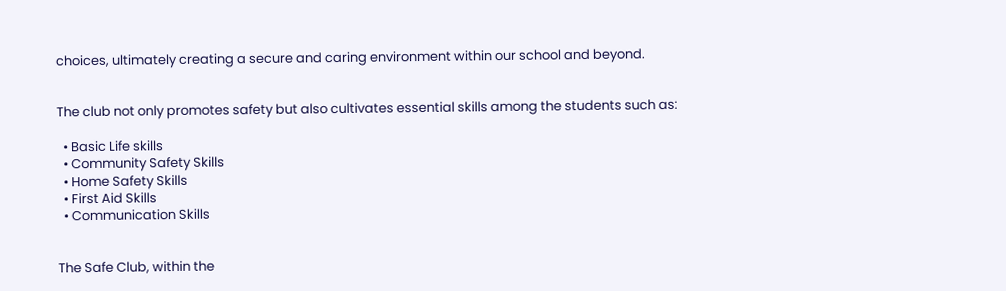choices, ultimately creating a secure and caring environment within our school and beyond.


The club not only promotes safety but also cultivates essential skills among the students such as:

  • Basic Life skills
  • Community Safety Skills
  • Home Safety Skills
  • First Aid Skills
  • Communication Skills


The Safe Club, within the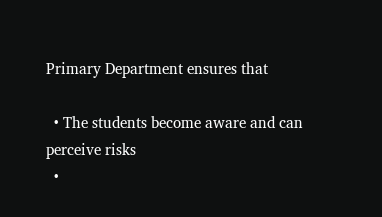Primary Department ensures that

  • The students become aware and can perceive risks
  •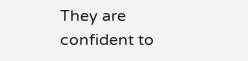They are confident to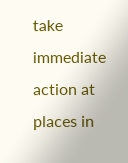take immediate action at places in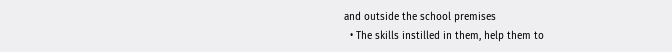and outside the school premises
  • The skills instilled in them, help them to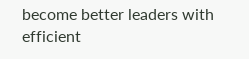become better leaders with efficient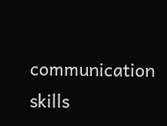communication skills